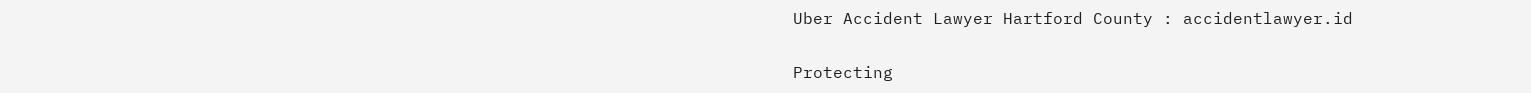Uber Accident Lawyer Hartford County : accidentlawyer.id

Protecting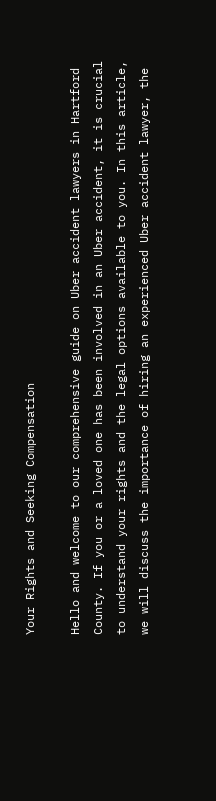Your Rights and Seeking Compensation

Hello and welcome to our comprehensive guide on Uber accident lawyers in Hartford County. If you or a loved one has been involved in an Uber accident, it is crucial to understand your rights and the legal options available to you. In this article, we will discuss the importance of hiring an experienced Uber accident lawyer, the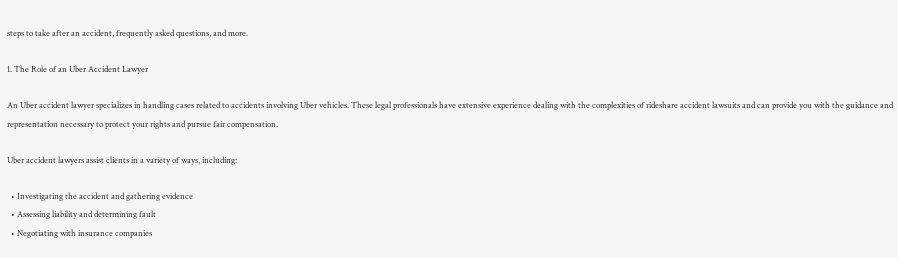steps to take after an accident, frequently asked questions, and more.

1. The Role of an Uber Accident Lawyer

An Uber accident lawyer specializes in handling cases related to accidents involving Uber vehicles. These legal professionals have extensive experience dealing with the complexities of rideshare accident lawsuits and can provide you with the guidance and representation necessary to protect your rights and pursue fair compensation.

Uber accident lawyers assist clients in a variety of ways, including:

  • Investigating the accident and gathering evidence
  • Assessing liability and determining fault
  • Negotiating with insurance companies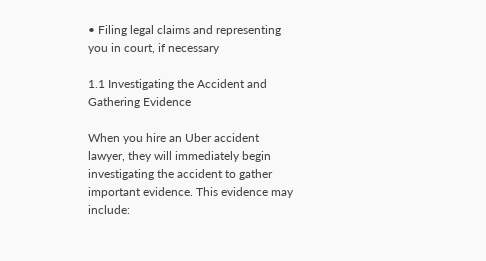• Filing legal claims and representing you in court, if necessary

1.1 Investigating the Accident and Gathering Evidence

When you hire an Uber accident lawyer, they will immediately begin investigating the accident to gather important evidence. This evidence may include: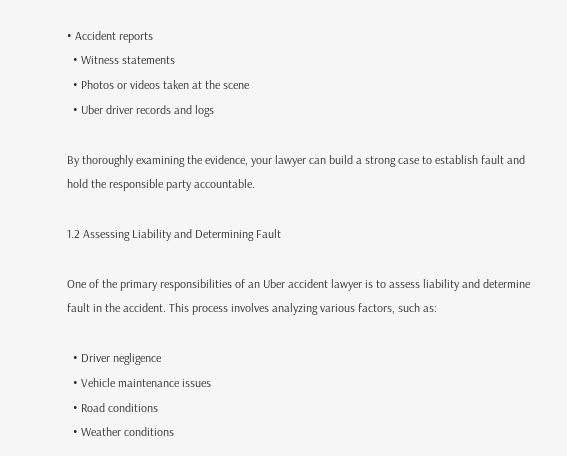• Accident reports
  • Witness statements
  • Photos or videos taken at the scene
  • Uber driver records and logs

By thoroughly examining the evidence, your lawyer can build a strong case to establish fault and hold the responsible party accountable.

1.2 Assessing Liability and Determining Fault

One of the primary responsibilities of an Uber accident lawyer is to assess liability and determine fault in the accident. This process involves analyzing various factors, such as:

  • Driver negligence
  • Vehicle maintenance issues
  • Road conditions
  • Weather conditions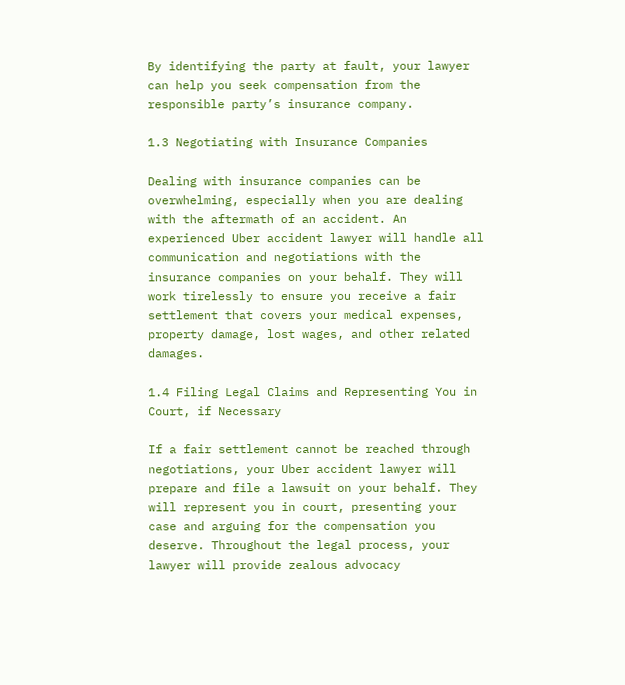By identifying the party at fault, your lawyer can help you seek compensation from the responsible party’s insurance company.

1.3 Negotiating with Insurance Companies

Dealing with insurance companies can be overwhelming, especially when you are dealing with the aftermath of an accident. An experienced Uber accident lawyer will handle all communication and negotiations with the insurance companies on your behalf. They will work tirelessly to ensure you receive a fair settlement that covers your medical expenses, property damage, lost wages, and other related damages.

1.4 Filing Legal Claims and Representing You in Court, if Necessary

If a fair settlement cannot be reached through negotiations, your Uber accident lawyer will prepare and file a lawsuit on your behalf. They will represent you in court, presenting your case and arguing for the compensation you deserve. Throughout the legal process, your lawyer will provide zealous advocacy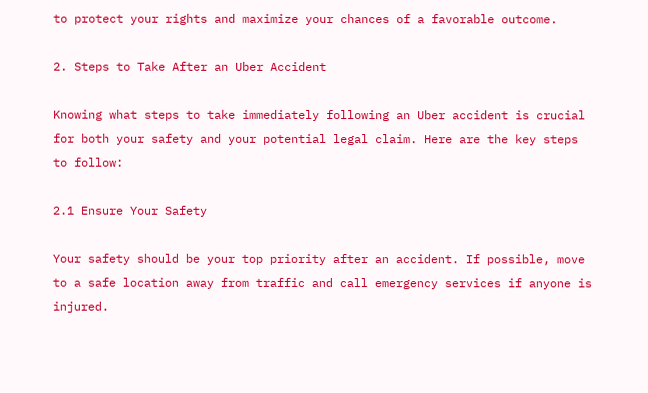to protect your rights and maximize your chances of a favorable outcome.

2. Steps to Take After an Uber Accident

Knowing what steps to take immediately following an Uber accident is crucial for both your safety and your potential legal claim. Here are the key steps to follow:

2.1 Ensure Your Safety

Your safety should be your top priority after an accident. If possible, move to a safe location away from traffic and call emergency services if anyone is injured.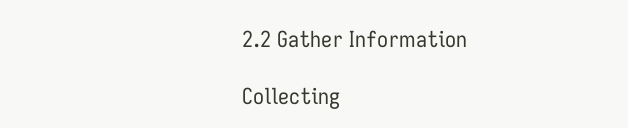2.2 Gather Information

Collecting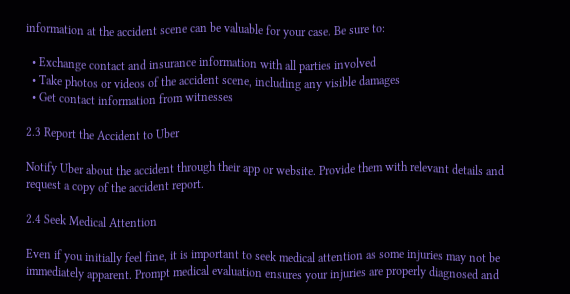information at the accident scene can be valuable for your case. Be sure to:

  • Exchange contact and insurance information with all parties involved
  • Take photos or videos of the accident scene, including any visible damages
  • Get contact information from witnesses

2.3 Report the Accident to Uber

Notify Uber about the accident through their app or website. Provide them with relevant details and request a copy of the accident report.

2.4 Seek Medical Attention

Even if you initially feel fine, it is important to seek medical attention as some injuries may not be immediately apparent. Prompt medical evaluation ensures your injuries are properly diagnosed and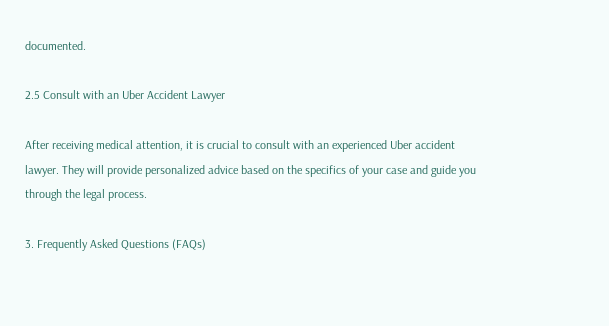documented.

2.5 Consult with an Uber Accident Lawyer

After receiving medical attention, it is crucial to consult with an experienced Uber accident lawyer. They will provide personalized advice based on the specifics of your case and guide you through the legal process.

3. Frequently Asked Questions (FAQs)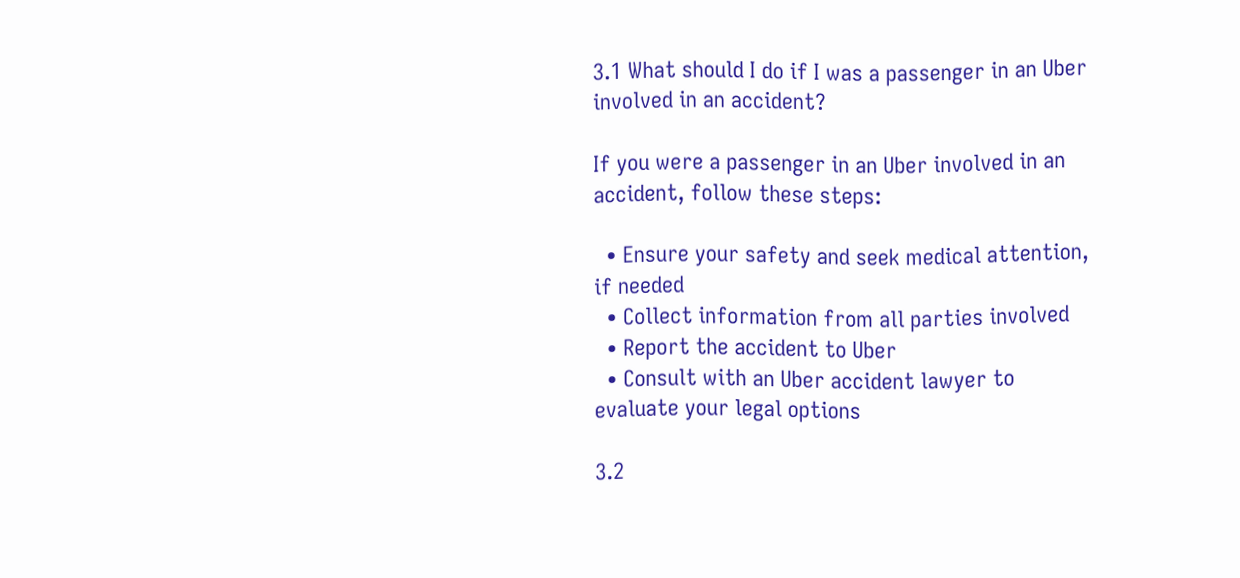3.1 What should I do if I was a passenger in an Uber involved in an accident?

If you were a passenger in an Uber involved in an accident, follow these steps:

  • Ensure your safety and seek medical attention, if needed
  • Collect information from all parties involved
  • Report the accident to Uber
  • Consult with an Uber accident lawyer to evaluate your legal options

3.2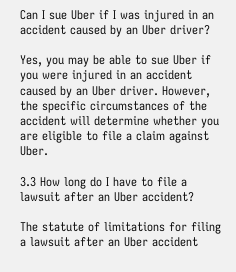Can I sue Uber if I was injured in an accident caused by an Uber driver?

Yes, you may be able to sue Uber if you were injured in an accident caused by an Uber driver. However, the specific circumstances of the accident will determine whether you are eligible to file a claim against Uber.

3.3 How long do I have to file a lawsuit after an Uber accident?

The statute of limitations for filing a lawsuit after an Uber accident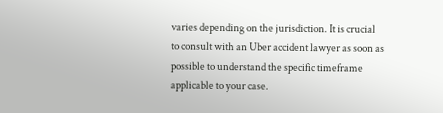varies depending on the jurisdiction. It is crucial to consult with an Uber accident lawyer as soon as possible to understand the specific timeframe applicable to your case.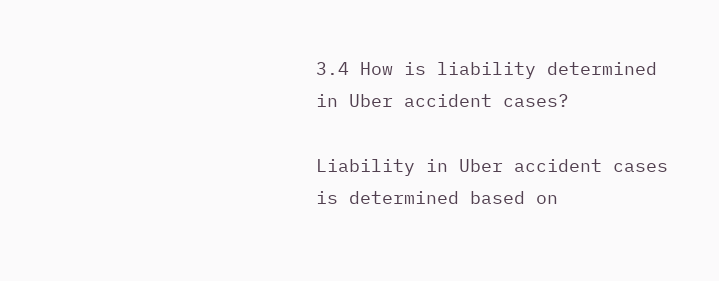3.4 How is liability determined in Uber accident cases?

Liability in Uber accident cases is determined based on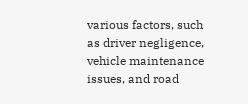various factors, such as driver negligence, vehicle maintenance issues, and road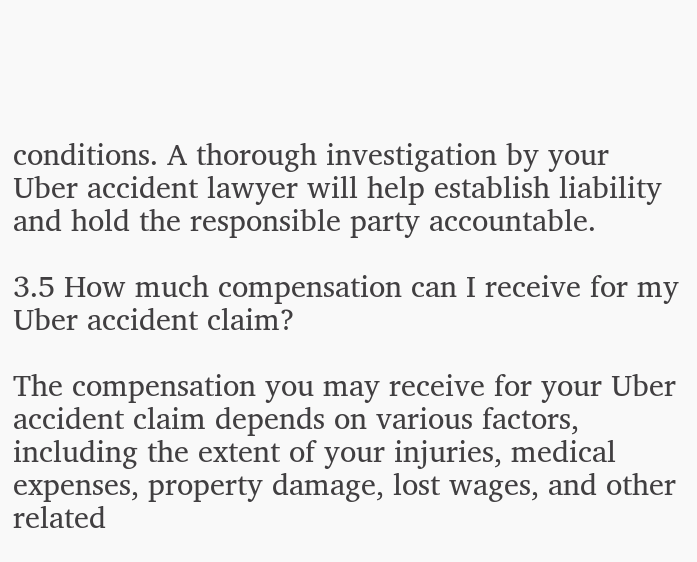conditions. A thorough investigation by your Uber accident lawyer will help establish liability and hold the responsible party accountable.

3.5 How much compensation can I receive for my Uber accident claim?

The compensation you may receive for your Uber accident claim depends on various factors, including the extent of your injuries, medical expenses, property damage, lost wages, and other related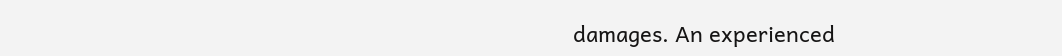damages. An experienced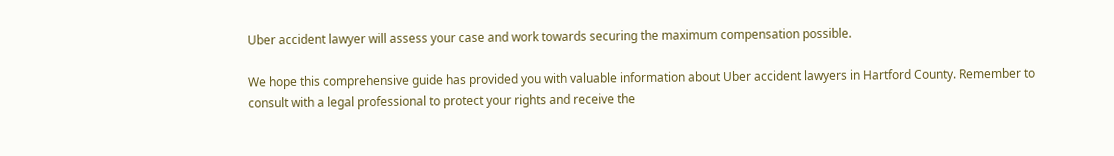Uber accident lawyer will assess your case and work towards securing the maximum compensation possible.

We hope this comprehensive guide has provided you with valuable information about Uber accident lawyers in Hartford County. Remember to consult with a legal professional to protect your rights and receive the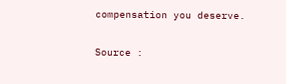compensation you deserve.

Source :